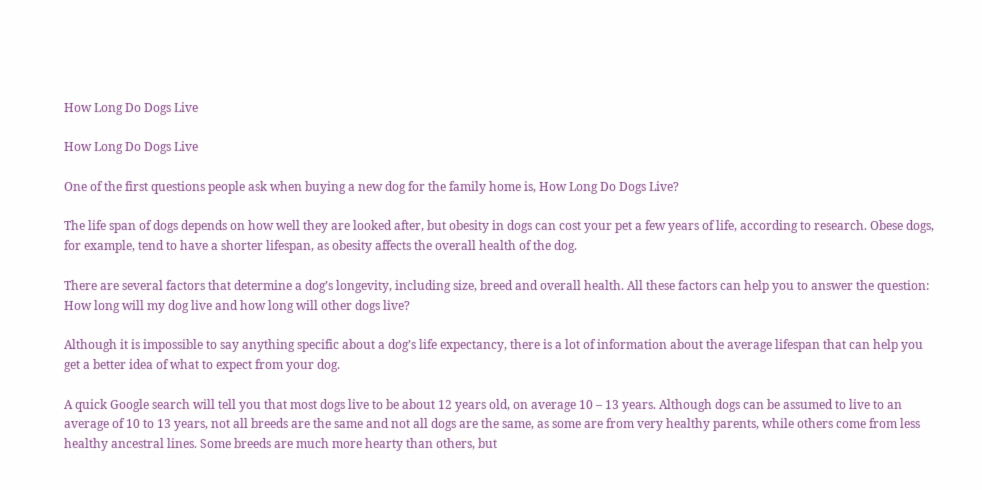How Long Do Dogs Live

How Long Do Dogs Live

One of the first questions people ask when buying a new dog for the family home is, How Long Do Dogs Live?

The life span of dogs depends on how well they are looked after, but obesity in dogs can cost your pet a few years of life, according to research. Obese dogs, for example, tend to have a shorter lifespan, as obesity affects the overall health of the dog.

There are several factors that determine a dog’s longevity, including size, breed and overall health. All these factors can help you to answer the question: How long will my dog live and how long will other dogs live?

Although it is impossible to say anything specific about a dog’s life expectancy, there is a lot of information about the average lifespan that can help you get a better idea of what to expect from your dog.

A quick Google search will tell you that most dogs live to be about 12 years old, on average 10 – 13 years. Although dogs can be assumed to live to an average of 10 to 13 years, not all breeds are the same and not all dogs are the same, as some are from very healthy parents, while others come from less healthy ancestral lines. Some breeds are much more hearty than others, but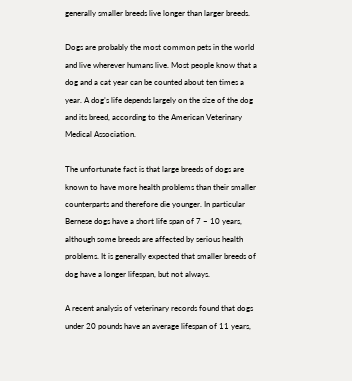generally smaller breeds live longer than larger breeds.

Dogs are probably the most common pets in the world and live wherever humans live. Most people know that a dog and a cat year can be counted about ten times a year. A dog’s life depends largely on the size of the dog and its breed, according to the American Veterinary Medical Association.

The unfortunate fact is that large breeds of dogs are known to have more health problems than their smaller counterparts and therefore die younger. In particular Bernese dogs have a short life span of 7 – 10 years, although some breeds are affected by serious health problems. It is generally expected that smaller breeds of dog have a longer lifespan, but not always.

A recent analysis of veterinary records found that dogs under 20 pounds have an average lifespan of 11 years,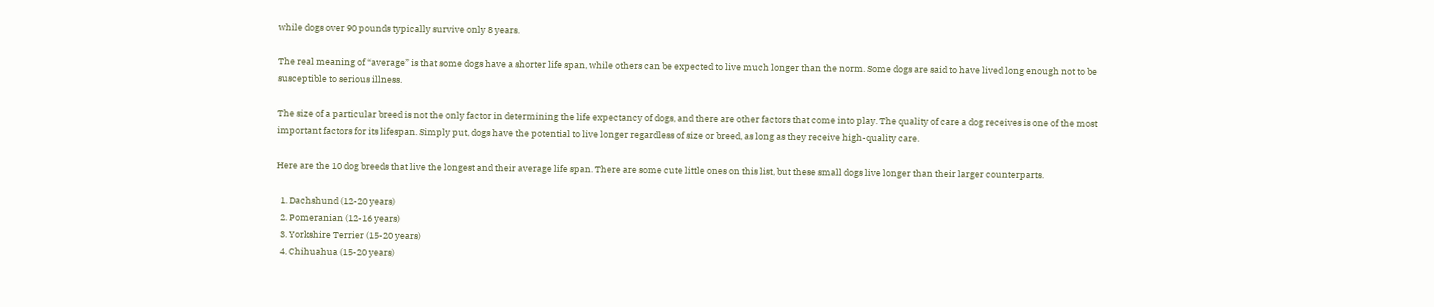while dogs over 90 pounds typically survive only 8 years.

The real meaning of “average” is that some dogs have a shorter life span, while others can be expected to live much longer than the norm. Some dogs are said to have lived long enough not to be susceptible to serious illness.

The size of a particular breed is not the only factor in determining the life expectancy of dogs, and there are other factors that come into play. The quality of care a dog receives is one of the most important factors for its lifespan. Simply put, dogs have the potential to live longer regardless of size or breed, as long as they receive high-quality care.

Here are the 10 dog breeds that live the longest and their average life span. There are some cute little ones on this list, but these small dogs live longer than their larger counterparts.

  1. Dachshund (12-20 years)
  2. Pomeranian (12-16 years)
  3. Yorkshire Terrier (15-20 years)
  4. Chihuahua (15-20 years)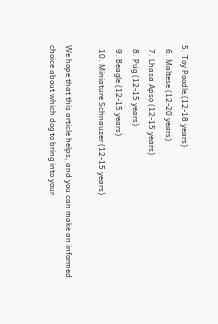5. Toy Poodle (12-18 years)
  6. Maltese (12-20 years)
  7. Lhasa Apso (12-15 years)
  8. Pug (12-15 years)
  9. Beagle (12-15 years)
  10. Miniature Schnauzer (12-15 years)

We hope that this article helps, and you can make an informed choice about which dog to bring into your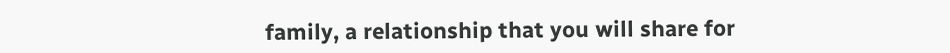family, a relationship that you will share for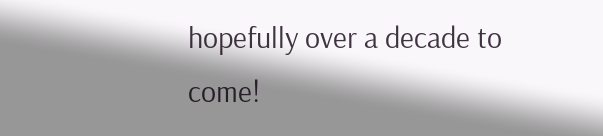hopefully over a decade to come!